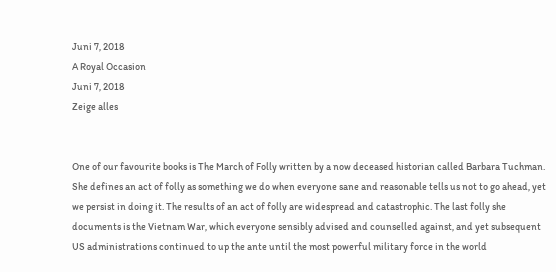Juni 7, 2018
A Royal Occasion
Juni 7, 2018
Zeige alles


One of our favourite books is The March of Folly written by a now deceased historian called Barbara Tuchman. She defines an act of folly as something we do when everyone sane and reasonable tells us not to go ahead, yet we persist in doing it. The results of an act of folly are widespread and catastrophic. The last folly she documents is the Vietnam War, which everyone sensibly advised and counselled against, and yet subsequent US administrations continued to up the ante until the most powerful military force in the world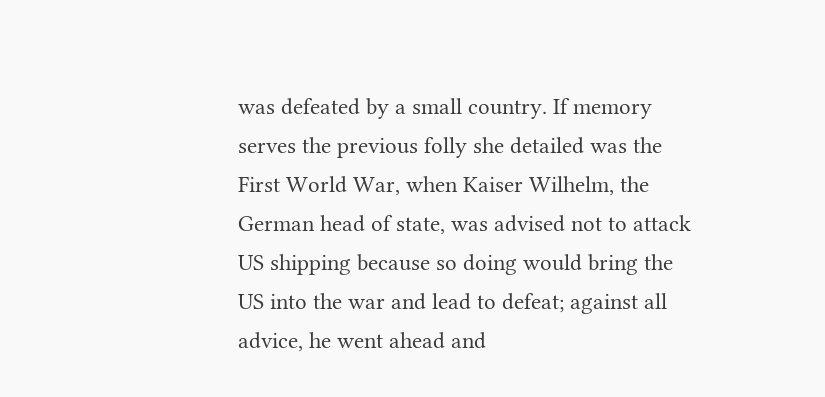was defeated by a small country. If memory serves the previous folly she detailed was the First World War, when Kaiser Wilhelm, the German head of state, was advised not to attack US shipping because so doing would bring the US into the war and lead to defeat; against all advice, he went ahead and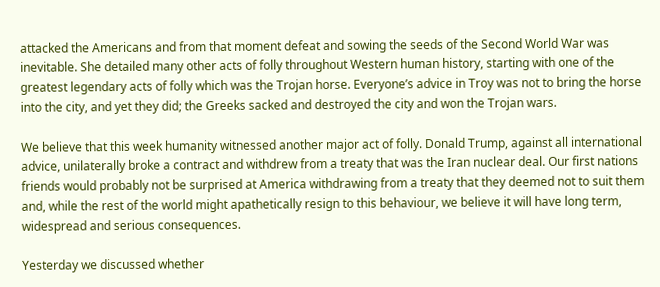attacked the Americans and from that moment defeat and sowing the seeds of the Second World War was inevitable. She detailed many other acts of folly throughout Western human history, starting with one of the greatest legendary acts of folly which was the Trojan horse. Everyone’s advice in Troy was not to bring the horse into the city, and yet they did; the Greeks sacked and destroyed the city and won the Trojan wars.

We believe that this week humanity witnessed another major act of folly. Donald Trump, against all international advice, unilaterally broke a contract and withdrew from a treaty that was the Iran nuclear deal. Our first nations friends would probably not be surprised at America withdrawing from a treaty that they deemed not to suit them and, while the rest of the world might apathetically resign to this behaviour, we believe it will have long term, widespread and serious consequences.

Yesterday we discussed whether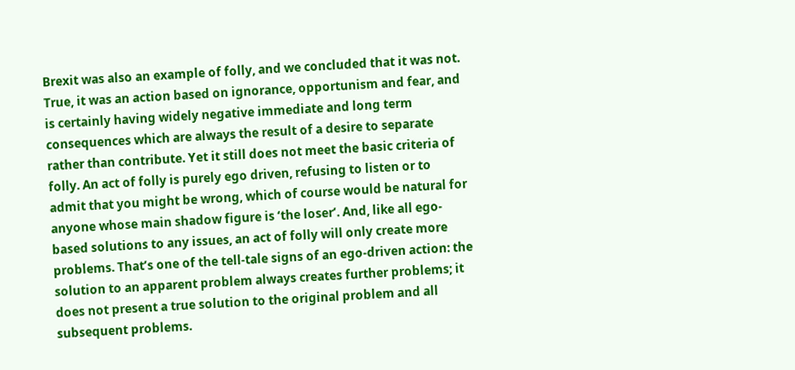Brexit was also an example of folly, and we concluded that it was not. True, it was an action based on ignorance, opportunism and fear, and is certainly having widely negative immediate and long term consequences which are always the result of a desire to separate rather than contribute. Yet it still does not meet the basic criteria of folly. An act of folly is purely ego driven, refusing to listen or to admit that you might be wrong, which of course would be natural for anyone whose main shadow figure is ‘the loser’. And, like all ego-based solutions to any issues, an act of folly will only create more problems. That’s one of the tell-tale signs of an ego-driven action: the solution to an apparent problem always creates further problems; it does not present a true solution to the original problem and all subsequent problems.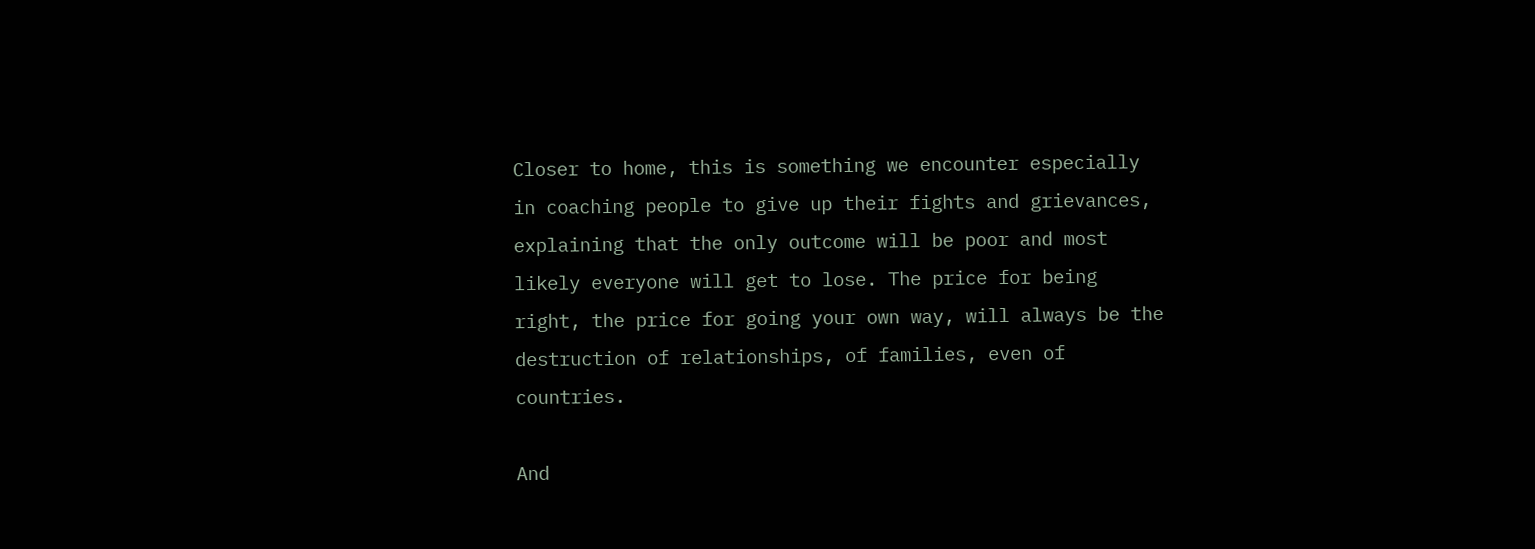Closer to home, this is something we encounter especially in coaching people to give up their fights and grievances, explaining that the only outcome will be poor and most likely everyone will get to lose. The price for being right, the price for going your own way, will always be the destruction of relationships, of families, even of countries.

And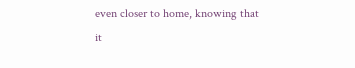even closer to home, knowing that it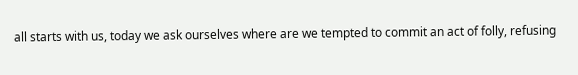all starts with us, today we ask ourselves where are we tempted to commit an act of folly, refusing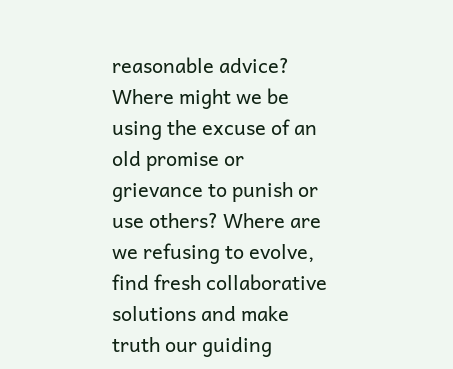reasonable advice? Where might we be using the excuse of an old promise or grievance to punish or use others? Where are we refusing to evolve, find fresh collaborative solutions and make truth our guiding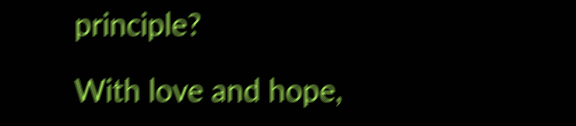principle?

With love and hope,